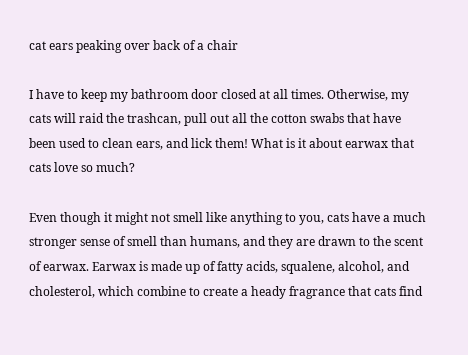cat ears peaking over back of a chair

I have to keep my bathroom door closed at all times. Otherwise, my cats will raid the trashcan, pull out all the cotton swabs that have been used to clean ears, and lick them! What is it about earwax that cats love so much?

Even though it might not smell like anything to you, cats have a much stronger sense of smell than humans, and they are drawn to the scent of earwax. Earwax is made up of fatty acids, squalene, alcohol, and cholesterol, which combine to create a heady fragrance that cats find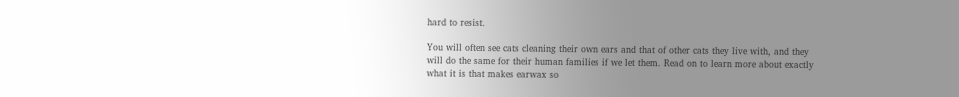hard to resist.

You will often see cats cleaning their own ears and that of other cats they live with, and they will do the same for their human families if we let them. Read on to learn more about exactly what it is that makes earwax so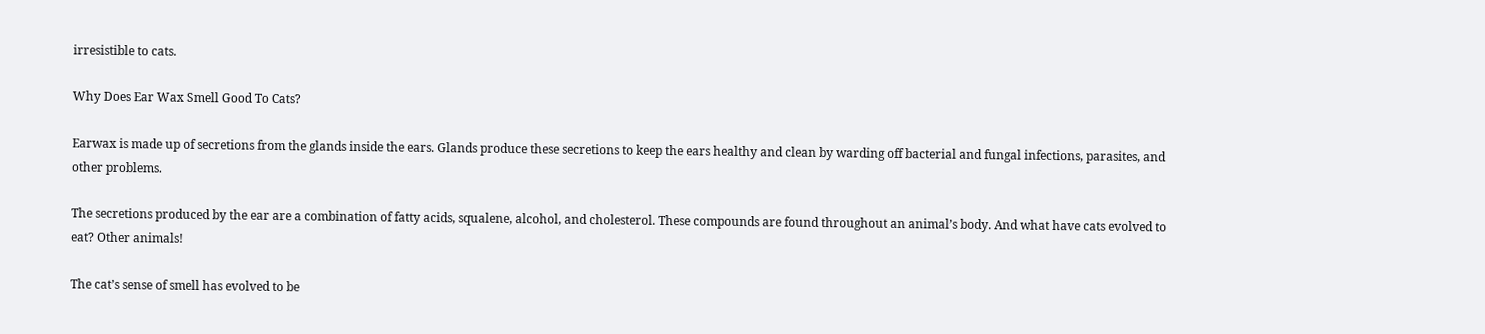irresistible to cats.

Why Does Ear Wax Smell Good To Cats?

Earwax is made up of secretions from the glands inside the ears. Glands produce these secretions to keep the ears healthy and clean by warding off bacterial and fungal infections, parasites, and other problems.

The secretions produced by the ear are a combination of fatty acids, squalene, alcohol, and cholesterol. These compounds are found throughout an animal’s body. And what have cats evolved to eat? Other animals!

The cat’s sense of smell has evolved to be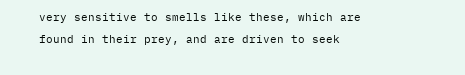very sensitive to smells like these, which are found in their prey, and are driven to seek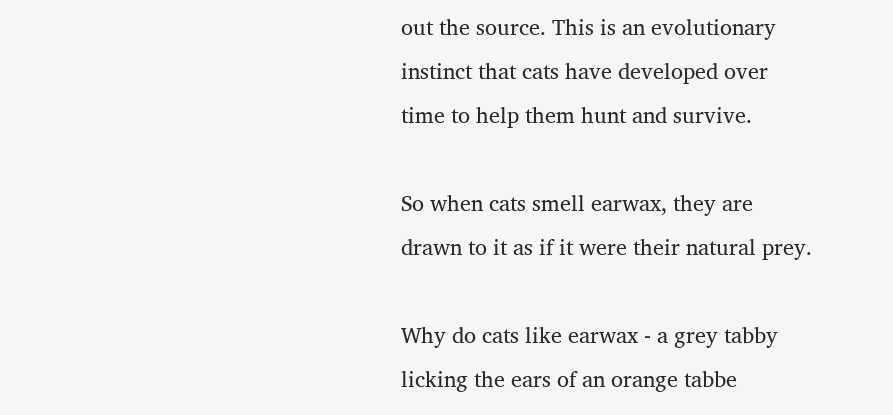out the source. This is an evolutionary instinct that cats have developed over time to help them hunt and survive.

So when cats smell earwax, they are drawn to it as if it were their natural prey.

Why do cats like earwax - a grey tabby licking the ears of an orange tabbe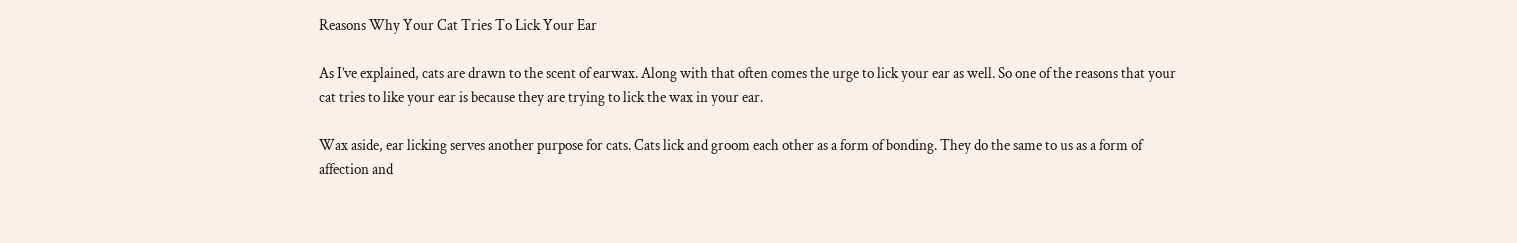Reasons Why Your Cat Tries To Lick Your Ear

As I’ve explained, cats are drawn to the scent of earwax. Along with that often comes the urge to lick your ear as well. So one of the reasons that your cat tries to like your ear is because they are trying to lick the wax in your ear.

Wax aside, ear licking serves another purpose for cats. Cats lick and groom each other as a form of bonding. They do the same to us as a form of affection and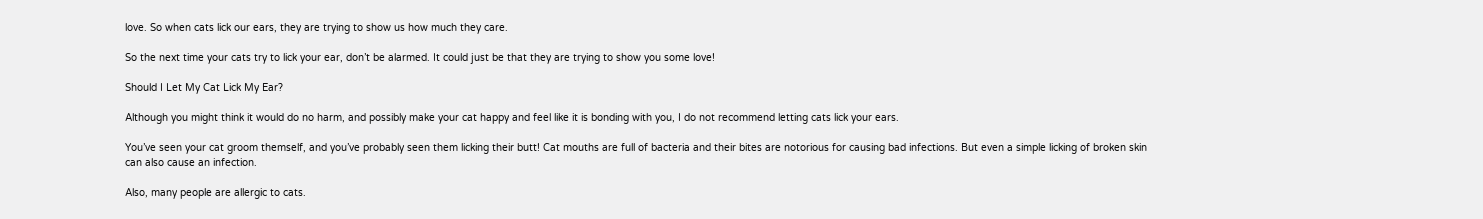love. So when cats lick our ears, they are trying to show us how much they care.

So the next time your cats try to lick your ear, don’t be alarmed. It could just be that they are trying to show you some love!

Should I Let My Cat Lick My Ear?

Although you might think it would do no harm, and possibly make your cat happy and feel like it is bonding with you, I do not recommend letting cats lick your ears.

You’ve seen your cat groom themself, and you’ve probably seen them licking their butt! Cat mouths are full of bacteria and their bites are notorious for causing bad infections. But even a simple licking of broken skin can also cause an infection.

Also, many people are allergic to cats.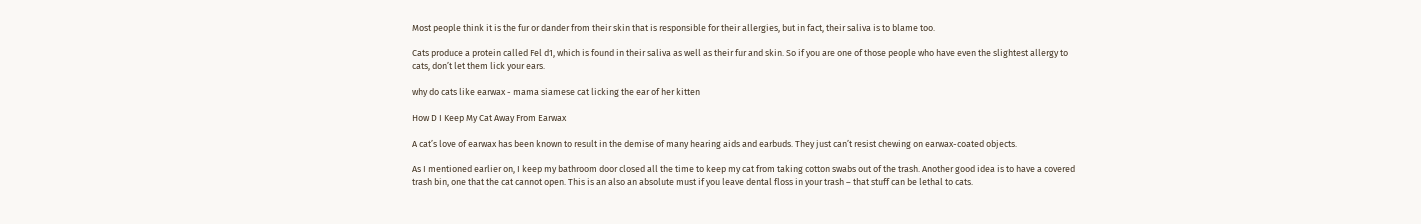Most people think it is the fur or dander from their skin that is responsible for their allergies, but in fact, their saliva is to blame too.

Cats produce a protein called Fel d1, which is found in their saliva as well as their fur and skin. So if you are one of those people who have even the slightest allergy to cats, don’t let them lick your ears.

why do cats like earwax - mama siamese cat licking the ear of her kitten

How D I Keep My Cat Away From Earwax

A cat’s love of earwax has been known to result in the demise of many hearing aids and earbuds. They just can’t resist chewing on earwax-coated objects.

As I mentioned earlier on, I keep my bathroom door closed all the time to keep my cat from taking cotton swabs out of the trash. Another good idea is to have a covered trash bin, one that the cat cannot open. This is an also an absolute must if you leave dental floss in your trash – that stuff can be lethal to cats.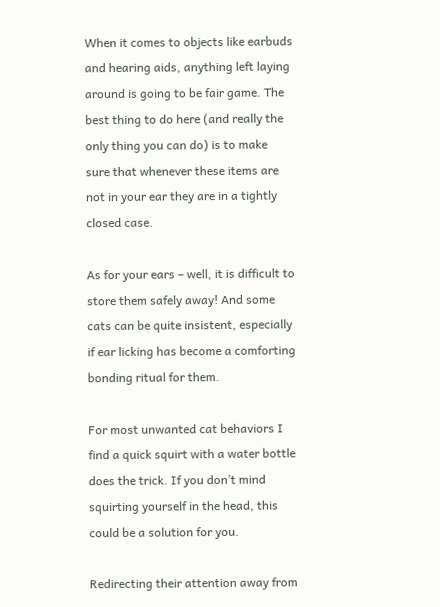When it comes to objects like earbuds and hearing aids, anything left laying around is going to be fair game. The best thing to do here (and really the only thing you can do) is to make sure that whenever these items are not in your ear they are in a tightly closed case.

As for your ears – well, it is difficult to store them safely away! And some cats can be quite insistent, especially if ear licking has become a comforting bonding ritual for them.

For most unwanted cat behaviors I find a quick squirt with a water bottle does the trick. If you don’t mind squirting yourself in the head, this could be a solution for you.

Redirecting their attention away from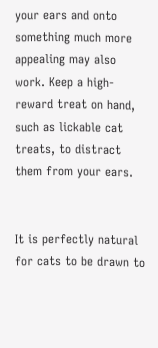your ears and onto something much more appealing may also work. Keep a high-reward treat on hand, such as lickable cat treats, to distract them from your ears.


It is perfectly natural for cats to be drawn to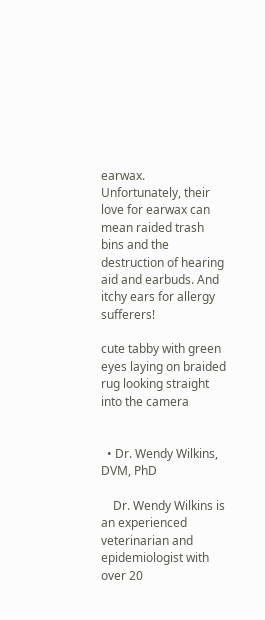earwax. Unfortunately, their love for earwax can mean raided trash bins and the destruction of hearing aid and earbuds. And itchy ears for allergy sufferers!

cute tabby with green eyes laying on braided rug looking straight into the camera


  • Dr. Wendy Wilkins, DVM, PhD

    Dr. Wendy Wilkins is an experienced veterinarian and epidemiologist with over 20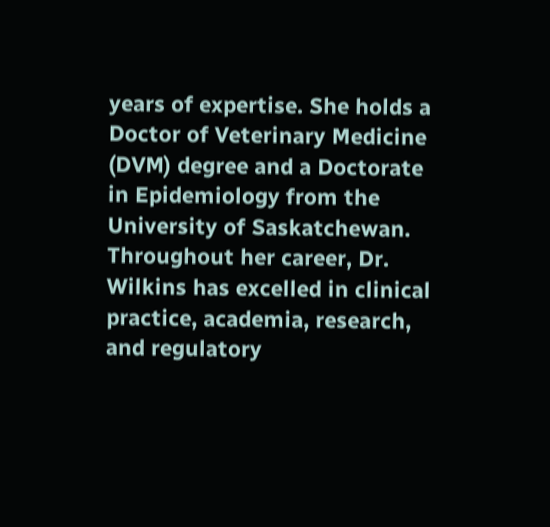years of expertise. She holds a Doctor of Veterinary Medicine (DVM) degree and a Doctorate in Epidemiology from the University of Saskatchewan. Throughout her career, Dr. Wilkins has excelled in clinical practice, academia, research, and regulatory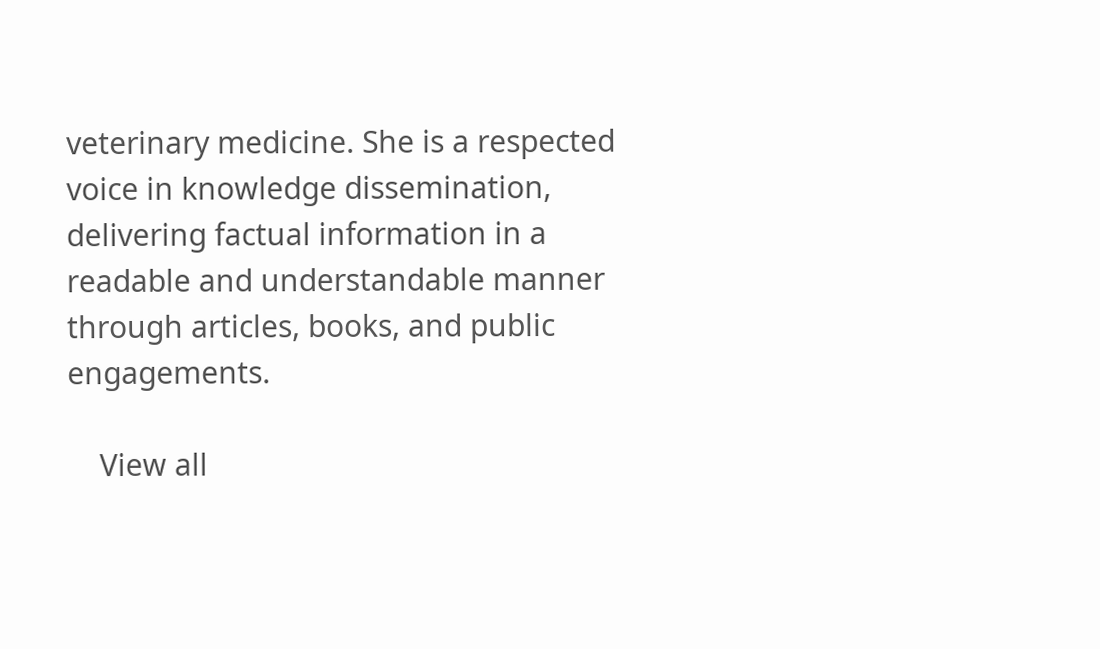veterinary medicine. She is a respected voice in knowledge dissemination, delivering factual information in a readable and understandable manner through articles, books, and public engagements.

    View all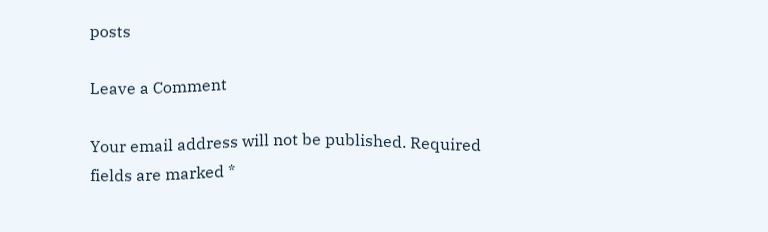posts

Leave a Comment

Your email address will not be published. Required fields are marked *